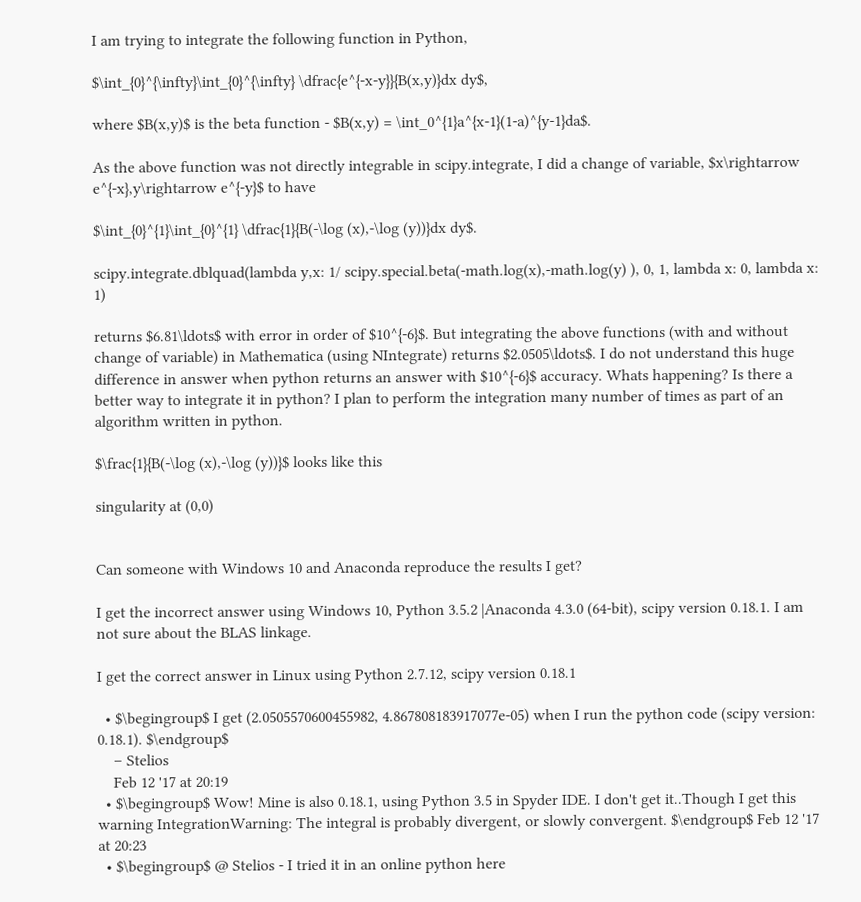I am trying to integrate the following function in Python,

$\int_{0}^{\infty}\int_{0}^{\infty} \dfrac{e^{-x-y}}{B(x,y)}dx dy$,

where $B(x,y)$ is the beta function - $B(x,y) = \int_0^{1}a^{x-1}(1-a)^{y-1}da$.

As the above function was not directly integrable in scipy.integrate, I did a change of variable, $x\rightarrow e^{-x},y\rightarrow e^{-y}$ to have

$\int_{0}^{1}\int_{0}^{1} \dfrac{1}{B(-\log (x),-\log (y))}dx dy$.

scipy.integrate.dblquad(lambda y,x: 1/ scipy.special.beta(-math.log(x),-math.log(y) ), 0, 1, lambda x: 0, lambda x: 1)

returns $6.81\ldots$ with error in order of $10^{-6}$. But integrating the above functions (with and without change of variable) in Mathematica (using NIntegrate) returns $2.0505\ldots$. I do not understand this huge difference in answer when python returns an answer with $10^{-6}$ accuracy. Whats happening? Is there a better way to integrate it in python? I plan to perform the integration many number of times as part of an algorithm written in python.

$\frac{1}{B(-\log (x),-\log (y))}$ looks like this

singularity at (0,0)


Can someone with Windows 10 and Anaconda reproduce the results I get?

I get the incorrect answer using Windows 10, Python 3.5.2 |Anaconda 4.3.0 (64-bit), scipy version 0.18.1. I am not sure about the BLAS linkage.

I get the correct answer in Linux using Python 2.7.12, scipy version 0.18.1

  • $\begingroup$ I get (2.0505570600455982, 4.867808183917077e-05) when I run the python code (scipy version: 0.18.1). $\endgroup$
    – Stelios
    Feb 12 '17 at 20:19
  • $\begingroup$ Wow! Mine is also 0.18.1, using Python 3.5 in Spyder IDE. I don't get it..Though I get this warning IntegrationWarning: The integral is probably divergent, or slowly convergent. $\endgroup$ Feb 12 '17 at 20:23
  • $\begingroup$ @ Stelios - I tried it in an online python here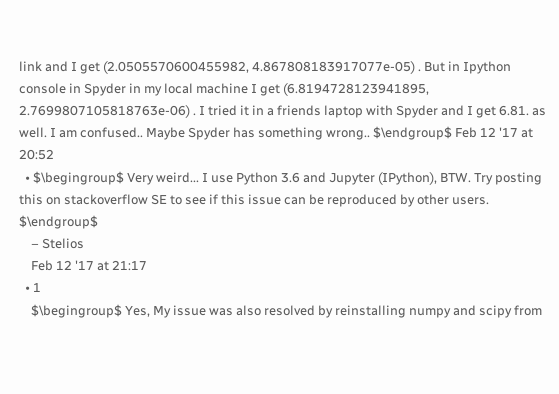link and I get (2.0505570600455982, 4.867808183917077e-05) . But in Ipython console in Spyder in my local machine I get (6.8194728123941895, 2.7699807105818763e-06) . I tried it in a friends laptop with Spyder and I get 6.81. as well. I am confused.. Maybe Spyder has something wrong.. $\endgroup$ Feb 12 '17 at 20:52
  • $\begingroup$ Very weird... I use Python 3.6 and Jupyter (IPython), BTW. Try posting this on stackoverflow SE to see if this issue can be reproduced by other users. $\endgroup$
    – Stelios
    Feb 12 '17 at 21:17
  • 1
    $\begingroup$ Yes, My issue was also resolved by reinstalling numpy and scipy from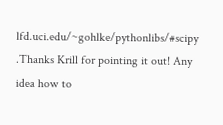lfd.uci.edu/~gohlke/pythonlibs/#scipy .Thanks Krill for pointing it out! Any idea how to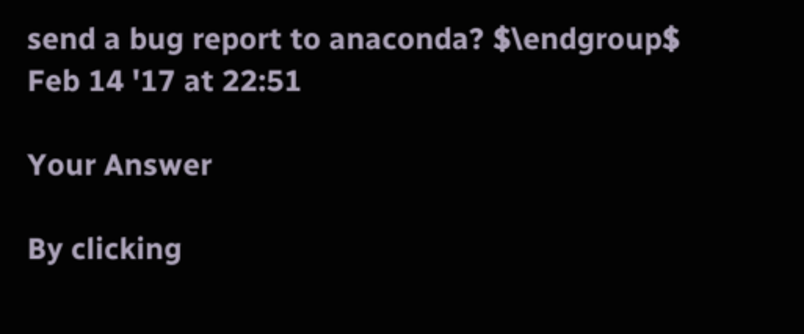send a bug report to anaconda? $\endgroup$ Feb 14 '17 at 22:51

Your Answer

By clicking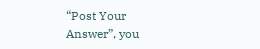“Post Your Answer”, you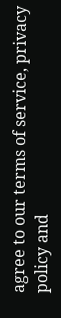agree to our terms of service, privacy policy and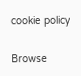cookie policy

Browse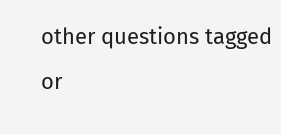other questions tagged or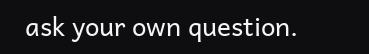ask your own question.